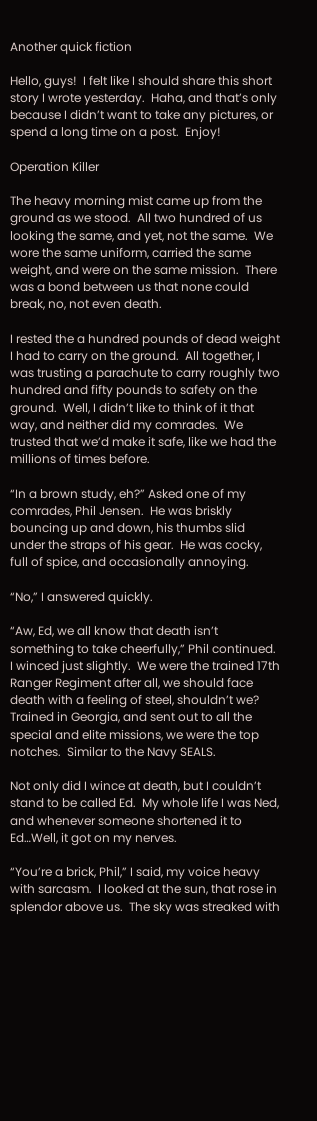Another quick fiction

Hello, guys!  I felt like I should share this short story I wrote yesterday.  Haha, and that’s only because I didn’t want to take any pictures, or spend a long time on a post.  Enjoy!

Operation Killer

The heavy morning mist came up from the ground as we stood.  All two hundred of us looking the same, and yet, not the same.  We wore the same uniform, carried the same weight, and were on the same mission.  There was a bond between us that none could break, no, not even death.

I rested the a hundred pounds of dead weight I had to carry on the ground.  All together, I was trusting a parachute to carry roughly two hundred and fifty pounds to safety on the ground.  Well, I didn’t like to think of it that way, and neither did my comrades.  We trusted that we’d make it safe, like we had the millions of times before.

“In a brown study, eh?” Asked one of my comrades, Phil Jensen.  He was briskly bouncing up and down, his thumbs slid under the straps of his gear.  He was cocky, full of spice, and occasionally annoying.

“No,” I answered quickly.

“Aw, Ed, we all know that death isn’t something to take cheerfully,” Phil continued.  I winced just slightly.  We were the trained 17th Ranger Regiment after all, we should face death with a feeling of steel, shouldn’t we?  Trained in Georgia, and sent out to all the special and elite missions, we were the top notches.  Similar to the Navy SEALS.

Not only did I wince at death, but I couldn’t stand to be called Ed.  My whole life I was Ned, and whenever someone shortened it to Ed…Well, it got on my nerves.

“You’re a brick, Phil,” I said, my voice heavy with sarcasm.  I looked at the sun, that rose in splendor above us.  The sky was streaked with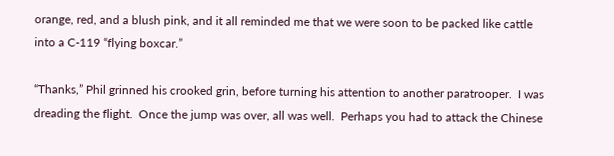orange, red, and a blush pink, and it all reminded me that we were soon to be packed like cattle into a C-119 “flying boxcar.”

“Thanks,” Phil grinned his crooked grin, before turning his attention to another paratrooper.  I was dreading the flight.  Once the jump was over, all was well.  Perhaps you had to attack the Chinese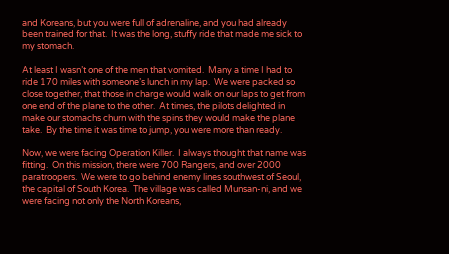and Koreans, but you were full of adrenaline, and you had already been trained for that.  It was the long, stuffy ride that made me sick to my stomach.

At least I wasn’t one of the men that vomited.  Many a time I had to ride 170 miles with someone’s lunch in my lap.  We were packed so close together, that those in charge would walk on our laps to get from one end of the plane to the other.  At times, the pilots delighted in make our stomachs churn with the spins they would make the plane take.  By the time it was time to jump, you were more than ready.

Now, we were facing Operation Killer.  I always thought that name was fitting.  On this mission, there were 700 Rangers, and over 2000 paratroopers.  We were to go behind enemy lines southwest of Seoul, the capital of South Korea.  The village was called Munsan-ni, and we were facing not only the North Koreans,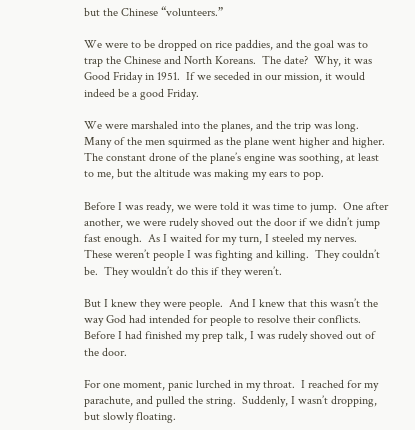but the Chinese “volunteers.”

We were to be dropped on rice paddies, and the goal was to trap the Chinese and North Koreans.  The date?  Why, it was Good Friday in 1951.  If we seceded in our mission, it would indeed be a good Friday.

We were marshaled into the planes, and the trip was long.  Many of the men squirmed as the plane went higher and higher.  The constant drone of the plane’s engine was soothing, at least to me, but the altitude was making my ears to pop.

Before I was ready, we were told it was time to jump.  One after another, we were rudely shoved out the door if we didn’t jump fast enough.  As I waited for my turn, I steeled my nerves.  These weren’t people I was fighting and killing.  They couldn’t be.  They wouldn’t do this if they weren’t.

But I knew they were people.  And I knew that this wasn’t the way God had intended for people to resolve their conflicts.  Before I had finished my prep talk, I was rudely shoved out of the door.

For one moment, panic lurched in my throat.  I reached for my parachute, and pulled the string.  Suddenly, I wasn’t dropping, but slowly floating.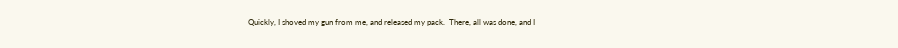Quickly, I shoved my gun from me, and released my pack.  There, all was done, and I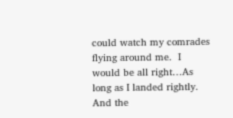could watch my comrades flying around me.  I would be all right…As long as I landed rightly.  And the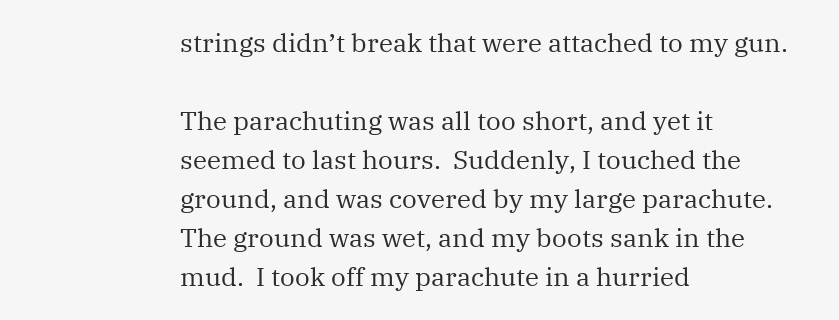strings didn’t break that were attached to my gun.

The parachuting was all too short, and yet it seemed to last hours.  Suddenly, I touched the ground, and was covered by my large parachute.  The ground was wet, and my boots sank in the mud.  I took off my parachute in a hurried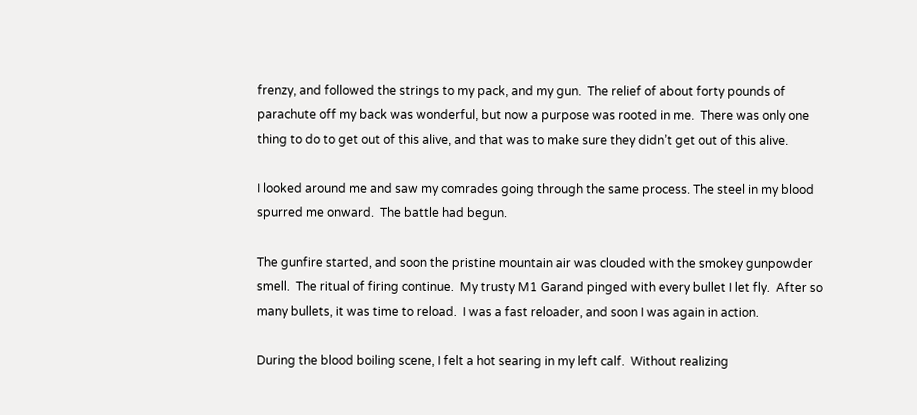frenzy, and followed the strings to my pack, and my gun.  The relief of about forty pounds of parachute off my back was wonderful, but now a purpose was rooted in me.  There was only one thing to do to get out of this alive, and that was to make sure they didn’t get out of this alive.

I looked around me and saw my comrades going through the same process. The steel in my blood spurred me onward.  The battle had begun.

The gunfire started, and soon the pristine mountain air was clouded with the smokey gunpowder smell.  The ritual of firing continue.  My trusty M1 Garand pinged with every bullet I let fly.  After so many bullets, it was time to reload.  I was a fast reloader, and soon I was again in action.

During the blood boiling scene, I felt a hot searing in my left calf.  Without realizing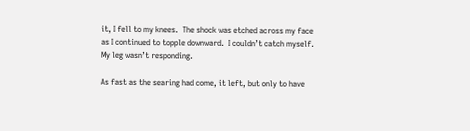it, I fell to my knees.  The shock was etched across my face as I continued to topple downward.  I couldn’t catch myself.  My leg wasn’t responding.

As fast as the searing had come, it left, but only to have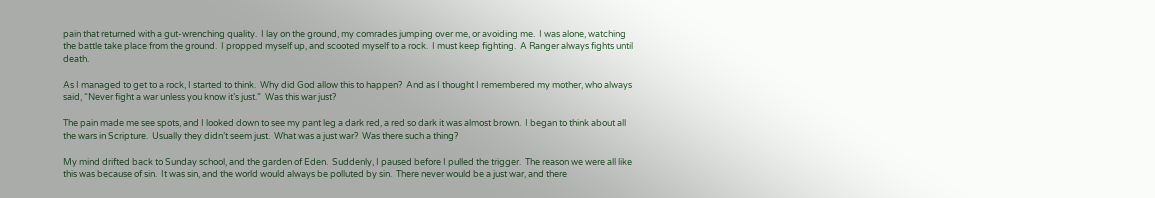pain that returned with a gut-wrenching quality.  I lay on the ground, my comrades jumping over me, or avoiding me.  I was alone, watching the battle take place from the ground.  I propped myself up, and scooted myself to a rock.  I must keep fighting.  A Ranger always fights until death.

As I managed to get to a rock, I started to think.  Why did God allow this to happen?  And as I thought I remembered my mother, who always said, “Never fight a war unless you know it’s just.”  Was this war just?

The pain made me see spots, and I looked down to see my pant leg a dark red, a red so dark it was almost brown.  I began to think about all the wars in Scripture.  Usually they didn’t seem just.  What was a just war?  Was there such a thing?

My mind drifted back to Sunday school, and the garden of Eden.  Suddenly, I paused before I pulled the trigger.  The reason we were all like this was because of sin.  It was sin, and the world would always be polluted by sin.  There never would be a just war, and there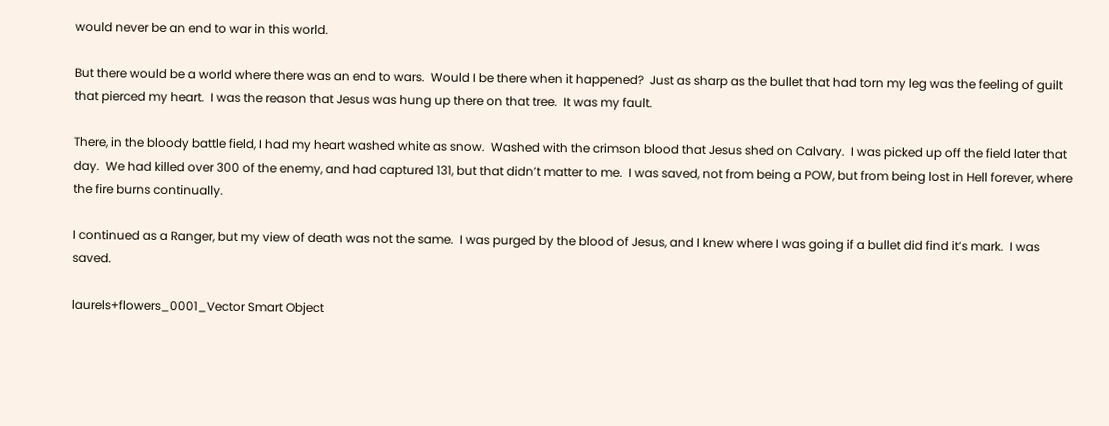would never be an end to war in this world.

But there would be a world where there was an end to wars.  Would I be there when it happened?  Just as sharp as the bullet that had torn my leg was the feeling of guilt that pierced my heart.  I was the reason that Jesus was hung up there on that tree.  It was my fault.

There, in the bloody battle field, I had my heart washed white as snow.  Washed with the crimson blood that Jesus shed on Calvary.  I was picked up off the field later that day.  We had killed over 300 of the enemy, and had captured 131, but that didn’t matter to me.  I was saved, not from being a POW, but from being lost in Hell forever, where the fire burns continually.

I continued as a Ranger, but my view of death was not the same.  I was purged by the blood of Jesus, and I knew where I was going if a bullet did find it’s mark.  I was saved.

laurels+flowers_0001_Vector Smart Object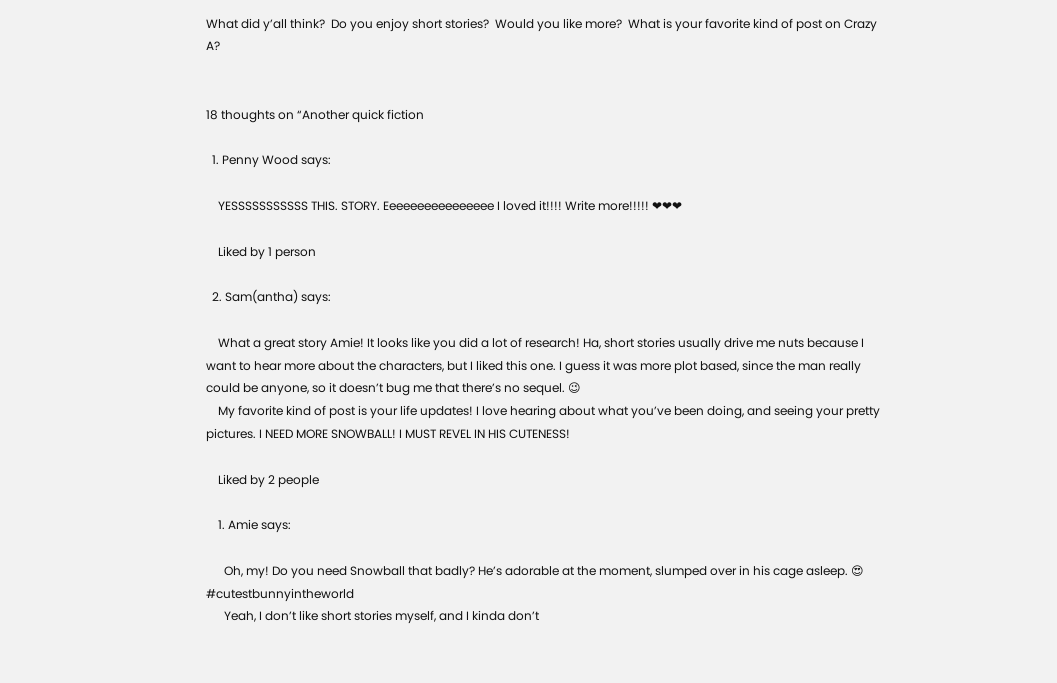What did y’all think?  Do you enjoy short stories?  Would you like more?  What is your favorite kind of post on Crazy A?


18 thoughts on “Another quick fiction

  1. Penny Wood says:

    YESSSSSSSSSSS THIS. STORY. Eeeeeeeeeeeeeeee I loved it!!!! Write more!!!!! ❤❤❤

    Liked by 1 person

  2. Sam(antha) says:

    What a great story Amie! It looks like you did a lot of research! Ha, short stories usually drive me nuts because I want to hear more about the characters, but I liked this one. I guess it was more plot based, since the man really could be anyone, so it doesn’t bug me that there’s no sequel. 😉
    My favorite kind of post is your life updates! I love hearing about what you’ve been doing, and seeing your pretty pictures. I NEED MORE SNOWBALL! I MUST REVEL IN HIS CUTENESS!

    Liked by 2 people

    1. Amie says:

      Oh, my! Do you need Snowball that badly? He’s adorable at the moment, slumped over in his cage asleep. 😍 #cutestbunnyintheworld
      Yeah, I don’t like short stories myself, and I kinda don’t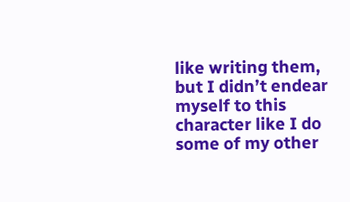like writing them, but I didn’t endear myself to this character like I do some of my other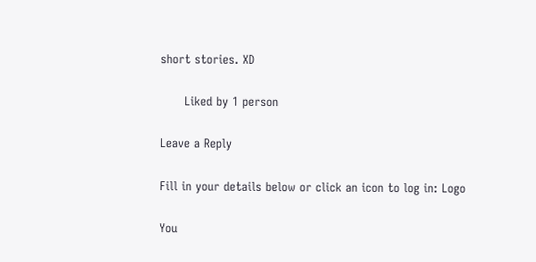short stories. XD

      Liked by 1 person

Leave a Reply

Fill in your details below or click an icon to log in: Logo

You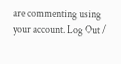are commenting using your account. Log Out /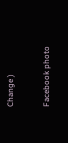Change )

Facebook photo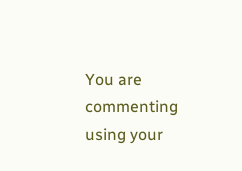You are commenting using your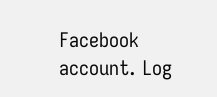Facebook account. Log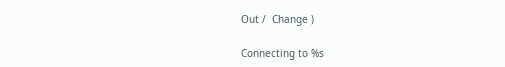Out /  Change )

Connecting to %s